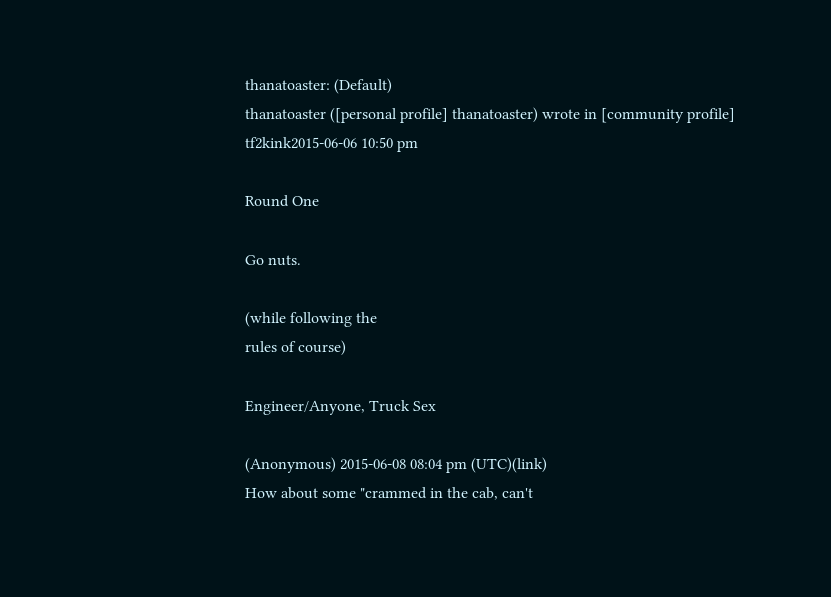thanatoaster: (Default)
thanatoaster ([personal profile] thanatoaster) wrote in [community profile] tf2kink2015-06-06 10:50 pm

Round One

Go nuts.

(while following the
rules of course)

Engineer/Anyone, Truck Sex

(Anonymous) 2015-06-08 08:04 pm (UTC)(link)
How about some "crammed in the cab, can't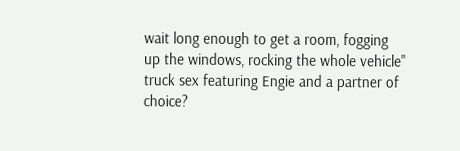wait long enough to get a room, fogging up the windows, rocking the whole vehicle" truck sex featuring Engie and a partner of choice?